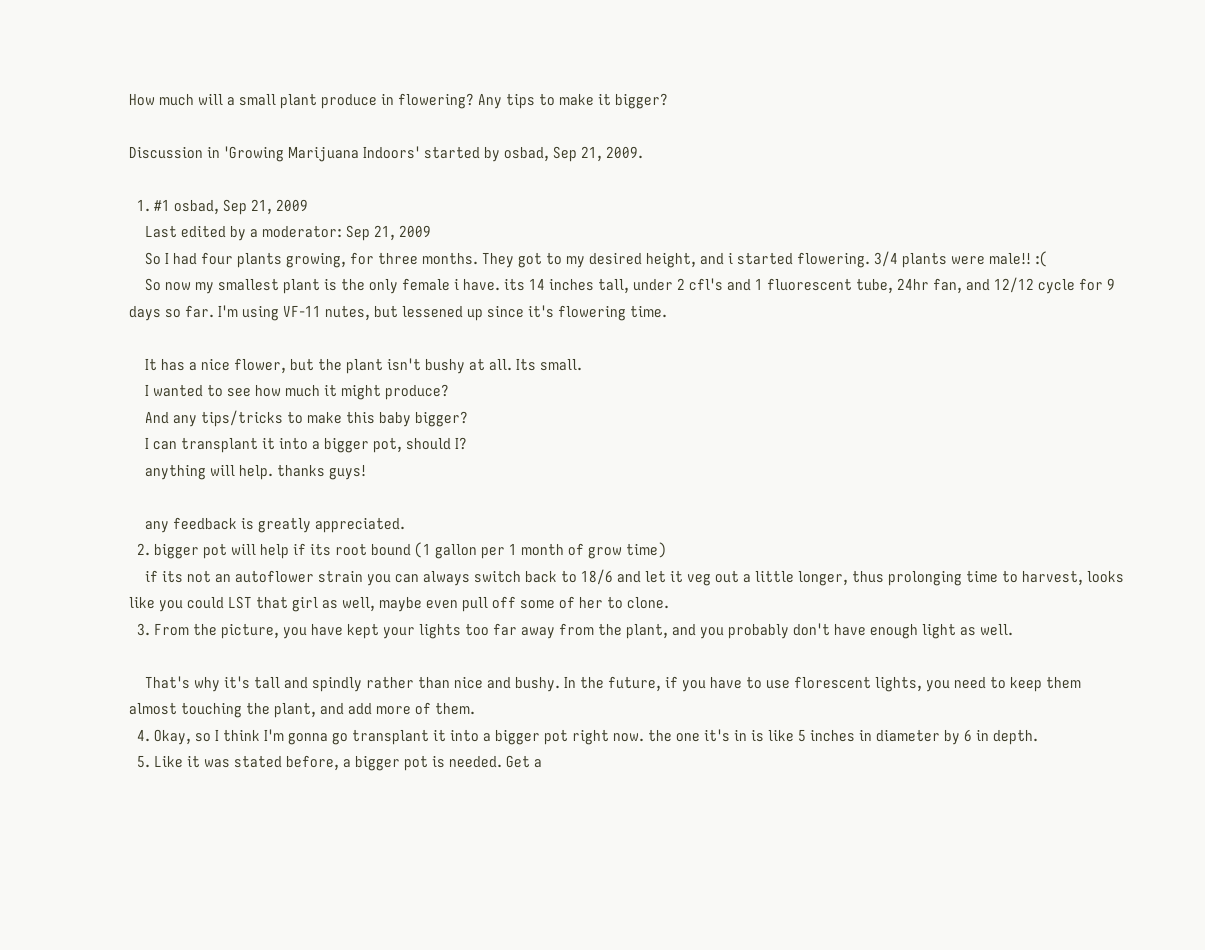How much will a small plant produce in flowering? Any tips to make it bigger?

Discussion in 'Growing Marijuana Indoors' started by osbad, Sep 21, 2009.

  1. #1 osbad, Sep 21, 2009
    Last edited by a moderator: Sep 21, 2009
    So I had four plants growing, for three months. They got to my desired height, and i started flowering. 3/4 plants were male!! :(
    So now my smallest plant is the only female i have. its 14 inches tall, under 2 cfl's and 1 fluorescent tube, 24hr fan, and 12/12 cycle for 9 days so far. I'm using VF-11 nutes, but lessened up since it's flowering time.

    It has a nice flower, but the plant isn't bushy at all. Its small.
    I wanted to see how much it might produce?
    And any tips/tricks to make this baby bigger?
    I can transplant it into a bigger pot, should I?
    anything will help. thanks guys!

    any feedback is greatly appreciated.
  2. bigger pot will help if its root bound (1 gallon per 1 month of grow time)
    if its not an autoflower strain you can always switch back to 18/6 and let it veg out a little longer, thus prolonging time to harvest, looks like you could LST that girl as well, maybe even pull off some of her to clone.
  3. From the picture, you have kept your lights too far away from the plant, and you probably don't have enough light as well.

    That's why it's tall and spindly rather than nice and bushy. In the future, if you have to use florescent lights, you need to keep them almost touching the plant, and add more of them.
  4. Okay, so I think I'm gonna go transplant it into a bigger pot right now. the one it's in is like 5 inches in diameter by 6 in depth.
  5. Like it was stated before, a bigger pot is needed. Get a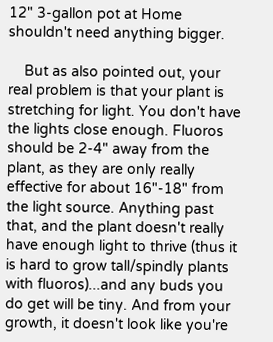12" 3-gallon pot at Home shouldn't need anything bigger.

    But as also pointed out, your real problem is that your plant is stretching for light. You don't have the lights close enough. Fluoros should be 2-4" away from the plant, as they are only really effective for about 16"-18" from the light source. Anything past that, and the plant doesn't really have enough light to thrive (thus it is hard to grow tall/spindly plants with fluoros)...and any buds you do get will be tiny. And from your growth, it doesn't look like you're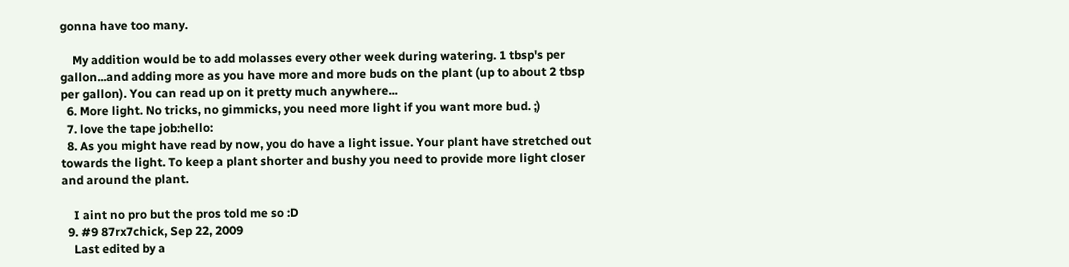gonna have too many.

    My addition would be to add molasses every other week during watering. 1 tbsp's per gallon...and adding more as you have more and more buds on the plant (up to about 2 tbsp per gallon). You can read up on it pretty much anywhere...
  6. More light. No tricks, no gimmicks, you need more light if you want more bud. ;)
  7. love the tape job:hello:
  8. As you might have read by now, you do have a light issue. Your plant have stretched out towards the light. To keep a plant shorter and bushy you need to provide more light closer and around the plant.

    I aint no pro but the pros told me so :D
  9. #9 87rx7chick, Sep 22, 2009
    Last edited by a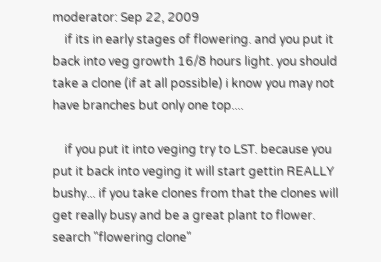moderator: Sep 22, 2009
    if its in early stages of flowering. and you put it back into veg growth 16/8 hours light. you should take a clone (if at all possible) i know you may not have branches but only one top....

    if you put it into veging try to LST. because you put it back into veging it will start gettin REALLY bushy... if you take clones from that the clones will get really busy and be a great plant to flower. search "flowering clone"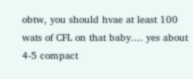obtw, you should hvae at least 100 wats of CFL on that baby.... yes about 4-5 compact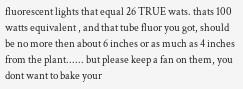fluorescent lights that equal 26 TRUE wats. thats 100 watts equivalent , and that tube fluor you got, should be no more then about 6 inches or as much as 4 inches from the plant...... but please keep a fan on them, you dont want to bake your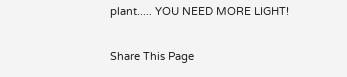plant..... YOU NEED MORE LIGHT!

Share This Page